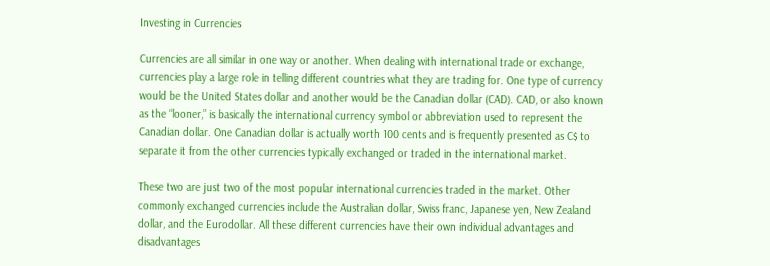Investing in Currencies

Currencies are all similar in one way or another. When dealing with international trade or exchange, currencies play a large role in telling different countries what they are trading for. One type of currency would be the United States dollar and another would be the Canadian dollar (CAD). CAD, or also known as the “looner,” is basically the international currency symbol or abbreviation used to represent the Canadian dollar. One Canadian dollar is actually worth 100 cents and is frequently presented as C$ to separate it from the other currencies typically exchanged or traded in the international market.

These two are just two of the most popular international currencies traded in the market. Other commonly exchanged currencies include the Australian dollar, Swiss franc, Japanese yen, New Zealand dollar, and the Eurodollar. All these different currencies have their own individual advantages and disadvantages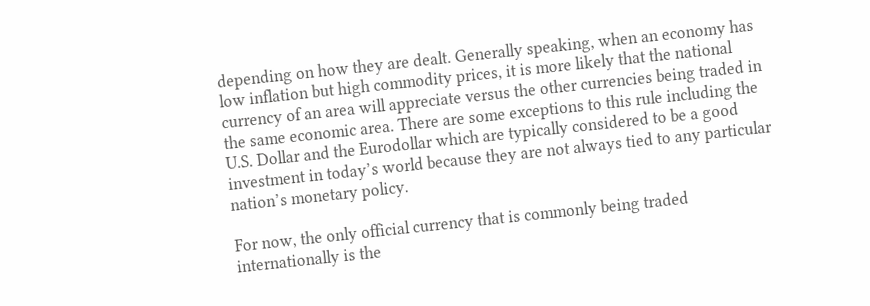depending on how they are dealt. Generally speaking, when an economy has low inflation but high commodity prices, it is more likely that the national currency of an area will appreciate versus the other currencies being traded in the same economic area. There are some exceptions to this rule including the U.S. Dollar and the Eurodollar which are typically considered to be a good investment in today’s world because they are not always tied to any particular nation’s monetary policy.

For now, the only official currency that is commonly being traded internationally is the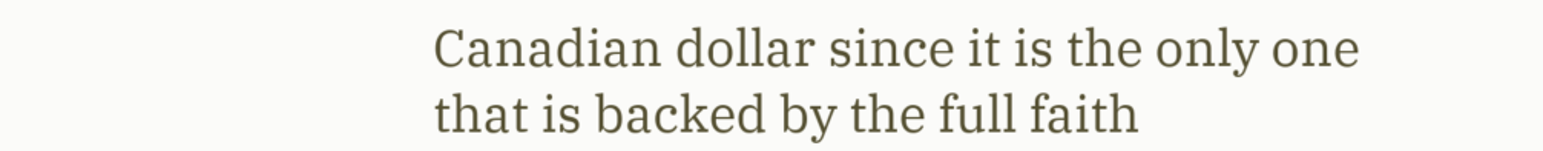Canadian dollar since it is the only one that is backed by the full faith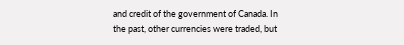and credit of the government of Canada. In the past, other currencies were traded, but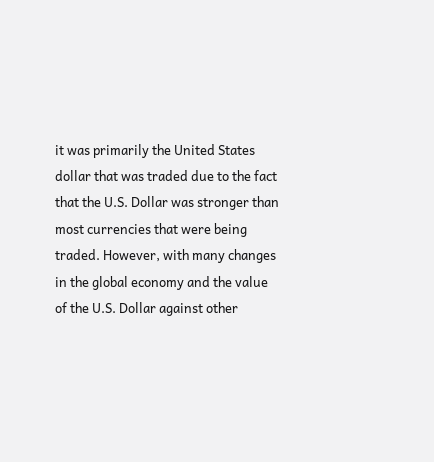it was primarily the United States dollar that was traded due to the fact that the U.S. Dollar was stronger than most currencies that were being traded. However, with many changes in the global economy and the value of the U.S. Dollar against other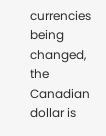currencies being changed, the Canadian dollar is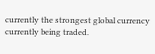currently the strongest global currency currently being traded.